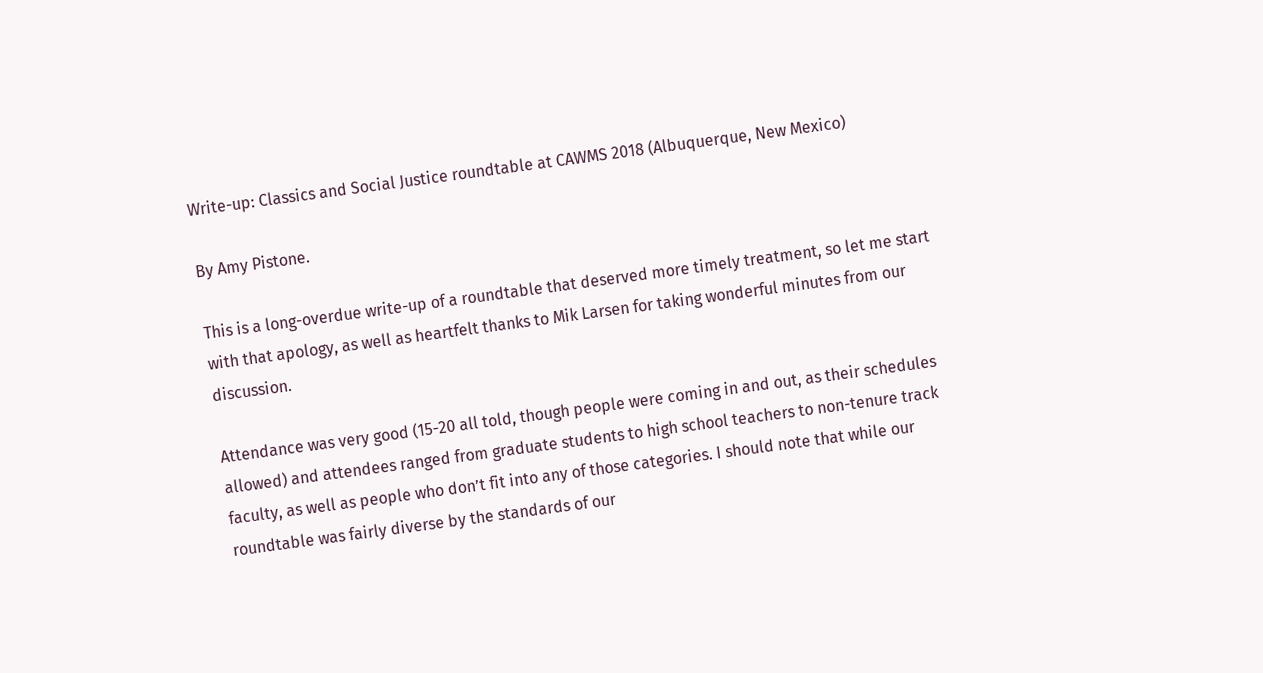Write-up: Classics and Social Justice roundtable at CAWMS 2018 (Albuquerque, New Mexico)

By Amy Pistone.

This is a long-overdue write-up of a roundtable that deserved more timely treatment, so let me start with that apology, as well as heartfelt thanks to Mik Larsen for taking wonderful minutes from our discussion.

Attendance was very good (15-20 all told, though people were coming in and out, as their schedules allowed) and attendees ranged from graduate students to high school teachers to non-tenure track faculty, as well as people who don’t fit into any of those categories. I should note that while our roundtable was fairly diverse by the standards of our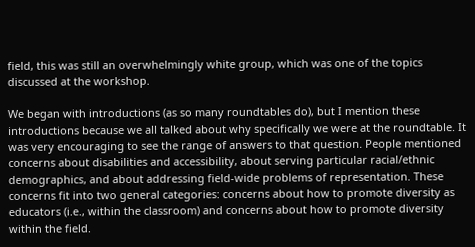field, this was still an overwhelmingly white group, which was one of the topics discussed at the workshop.

We began with introductions (as so many roundtables do), but I mention these introductions because we all talked about why specifically we were at the roundtable. It was very encouraging to see the range of answers to that question. People mentioned concerns about disabilities and accessibility, about serving particular racial/ethnic demographics, and about addressing field-wide problems of representation. These concerns fit into two general categories: concerns about how to promote diversity as educators (i.e., within the classroom) and concerns about how to promote diversity within the field.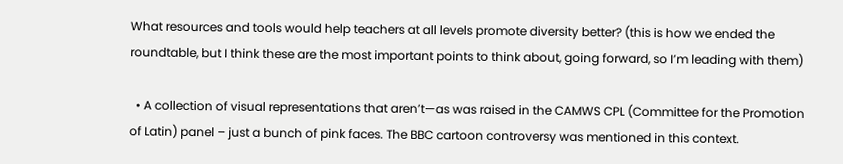What resources and tools would help teachers at all levels promote diversity better? (this is how we ended the roundtable, but I think these are the most important points to think about, going forward, so I’m leading with them)

  • A collection of visual representations that aren’t—as was raised in the CAMWS CPL (Committee for the Promotion of Latin) panel – just a bunch of pink faces. The BBC cartoon controversy was mentioned in this context.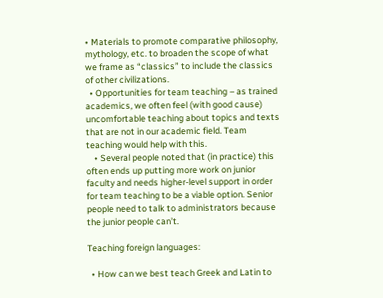• Materials to promote comparative philosophy, mythology, etc. to broaden the scope of what we frame as “classics” to include the classics of other civilizations.
  • Opportunities for team teaching – as trained academics, we often feel (with good cause) uncomfortable teaching about topics and texts that are not in our academic field. Team teaching would help with this.
    • Several people noted that (in practice) this often ends up putting more work on junior faculty and needs higher-level support in order for team teaching to be a viable option. Senior people need to talk to administrators because the junior people can’t.

Teaching foreign languages:

  • How can we best teach Greek and Latin to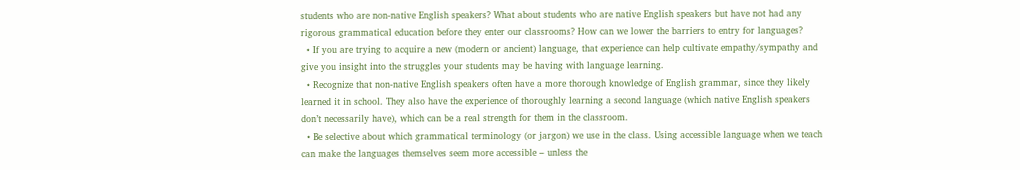students who are non-native English speakers? What about students who are native English speakers but have not had any rigorous grammatical education before they enter our classrooms? How can we lower the barriers to entry for languages?
  • If you are trying to acquire a new (modern or ancient) language, that experience can help cultivate empathy/sympathy and give you insight into the struggles your students may be having with language learning.
  • Recognize that non-native English speakers often have a more thorough knowledge of English grammar, since they likely learned it in school. They also have the experience of thoroughly learning a second language (which native English speakers don’t necessarily have), which can be a real strength for them in the classroom.
  • Be selective about which grammatical terminology (or jargon) we use in the class. Using accessible language when we teach can make the languages themselves seem more accessible – unless the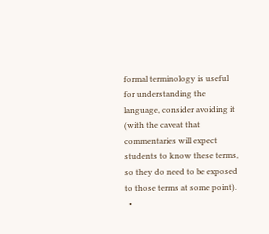formal terminology is useful for understanding the language, consider avoiding it (with the caveat that commentaries will expect students to know these terms, so they do need to be exposed to those terms at some point).
  •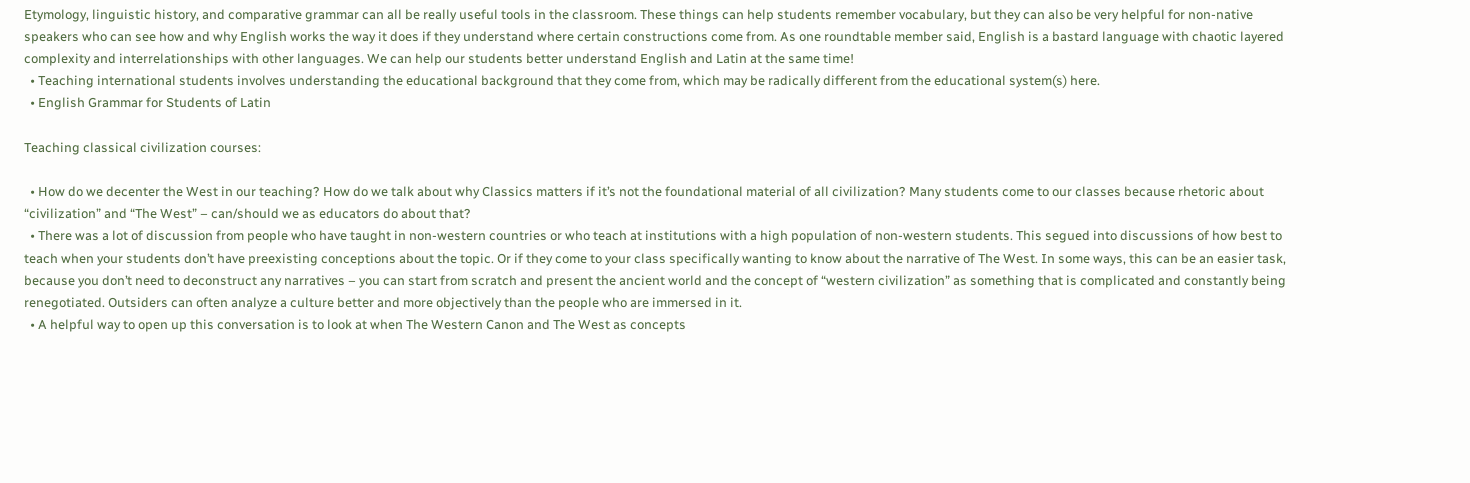Etymology, linguistic history, and comparative grammar can all be really useful tools in the classroom. These things can help students remember vocabulary, but they can also be very helpful for non-native speakers who can see how and why English works the way it does if they understand where certain constructions come from. As one roundtable member said, English is a bastard language with chaotic layered complexity and interrelationships with other languages. We can help our students better understand English and Latin at the same time!
  • Teaching international students involves understanding the educational background that they come from, which may be radically different from the educational system(s) here.
  • English Grammar for Students of Latin

Teaching classical civilization courses:

  • How do we decenter the West in our teaching? How do we talk about why Classics matters if it’s not the foundational material of all civilization? Many students come to our classes because rhetoric about “civilization” and “The West” – can/should we as educators do about that?
  • There was a lot of discussion from people who have taught in non-western countries or who teach at institutions with a high population of non-western students. This segued into discussions of how best to teach when your students don’t have preexisting conceptions about the topic. Or if they come to your class specifically wanting to know about the narrative of The West. In some ways, this can be an easier task, because you don’t need to deconstruct any narratives – you can start from scratch and present the ancient world and the concept of “western civilization” as something that is complicated and constantly being renegotiated. Outsiders can often analyze a culture better and more objectively than the people who are immersed in it.
  • A helpful way to open up this conversation is to look at when The Western Canon and The West as concepts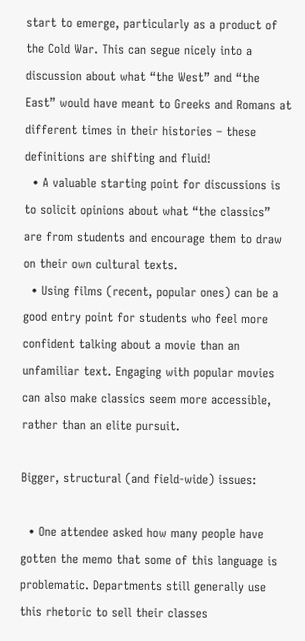start to emerge, particularly as a product of the Cold War. This can segue nicely into a discussion about what “the West” and “the East” would have meant to Greeks and Romans at different times in their histories – these definitions are shifting and fluid!
  • A valuable starting point for discussions is to solicit opinions about what “the classics” are from students and encourage them to draw on their own cultural texts.
  • Using films (recent, popular ones) can be a good entry point for students who feel more confident talking about a movie than an unfamiliar text. Engaging with popular movies can also make classics seem more accessible, rather than an elite pursuit.

Bigger, structural (and field-wide) issues:

  • One attendee asked how many people have gotten the memo that some of this language is problematic. Departments still generally use this rhetoric to sell their classes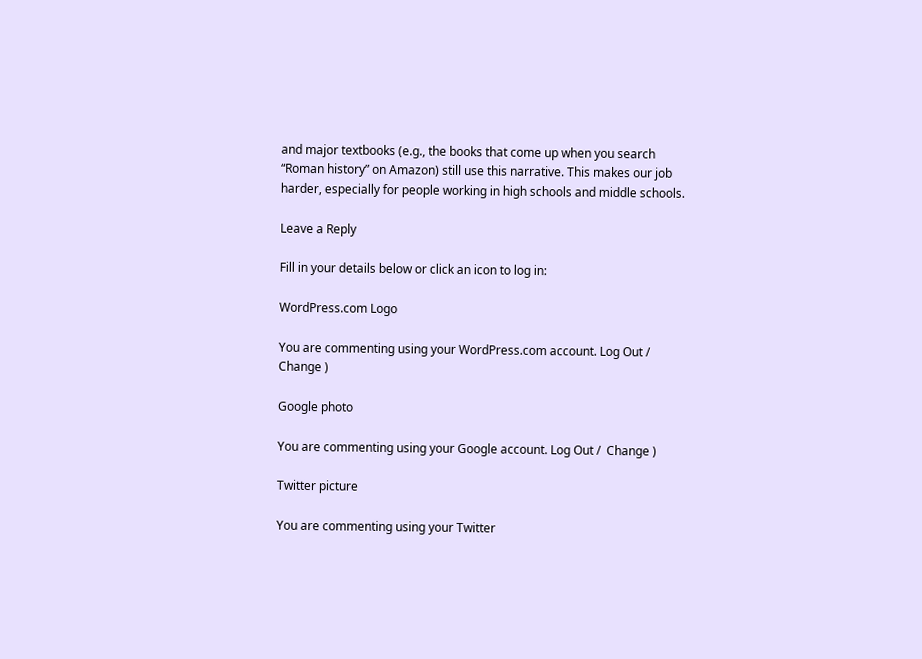and major textbooks (e.g., the books that come up when you search “Roman history” on Amazon) still use this narrative. This makes our job harder, especially for people working in high schools and middle schools.

Leave a Reply

Fill in your details below or click an icon to log in:

WordPress.com Logo

You are commenting using your WordPress.com account. Log Out /  Change )

Google photo

You are commenting using your Google account. Log Out /  Change )

Twitter picture

You are commenting using your Twitter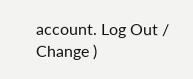account. Log Out /  Change )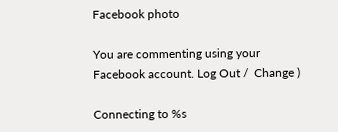Facebook photo

You are commenting using your Facebook account. Log Out /  Change )

Connecting to %s